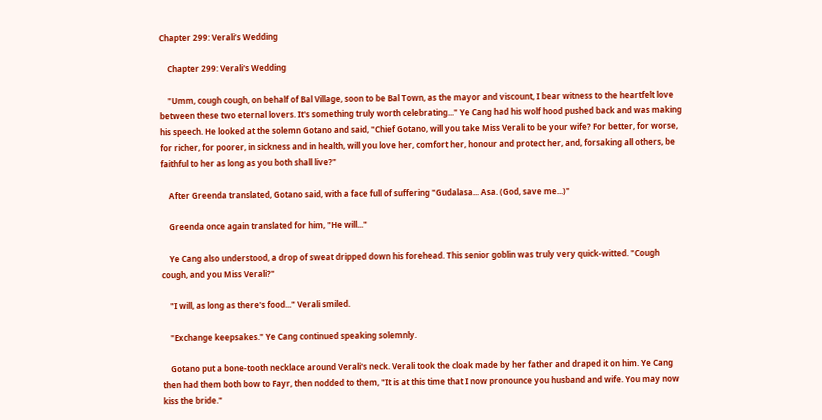Chapter 299: Verali’s Wedding

    Chapter 299: Verali's Wedding

    "Umm, cough cough, on behalf of Bal Village, soon to be Bal Town, as the mayor and viscount, I bear witness to the heartfelt love between these two eternal lovers. It's something truly worth celebrating..." Ye Cang had his wolf hood pushed back and was making his speech. He looked at the solemn Gotano and said, "Chief Gotano, will you take Miss Verali to be your wife? For better, for worse, for richer, for poorer, in sickness and in health, will you love her, comfort her, honour and protect her, and, forsaking all others, be faithful to her as long as you both shall live?"

    After Greenda translated, Gotano said, with a face full of suffering "Gudalasa... Asa. (God, save me...)"

    Greenda once again translated for him, "He will..."

    Ye Cang also understood, a drop of sweat dripped down his forehead. This senior goblin was truly very quick-witted. "Cough cough, and you Miss Verali?"

    "I will, as long as there's food..." Verali smiled.

    "Exchange keepsakes." Ye Cang continued speaking solemnly.

    Gotano put a bone-tooth necklace around Verali's neck. Verali took the cloak made by her father and draped it on him. Ye Cang then had them both bow to Fayr, then nodded to them, "It is at this time that I now pronounce you husband and wife. You may now kiss the bride."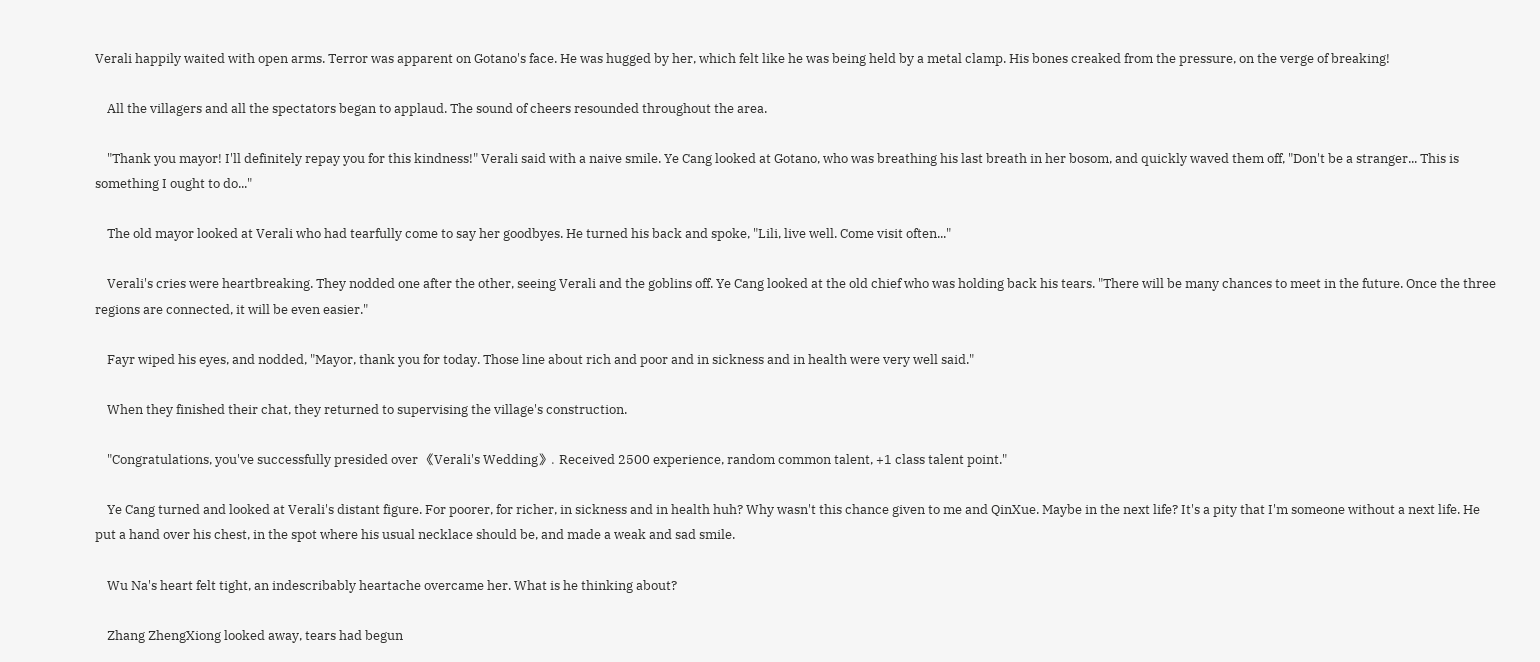Verali happily waited with open arms. Terror was apparent on Gotano's face. He was hugged by her, which felt like he was being held by a metal clamp. His bones creaked from the pressure, on the verge of breaking!

    All the villagers and all the spectators began to applaud. The sound of cheers resounded throughout the area.

    "Thank you mayor! I'll definitely repay you for this kindness!" Verali said with a naive smile. Ye Cang looked at Gotano, who was breathing his last breath in her bosom, and quickly waved them off, "Don't be a stranger... This is something I ought to do..."

    The old mayor looked at Verali who had tearfully come to say her goodbyes. He turned his back and spoke, "Lili, live well. Come visit often..."

    Verali's cries were heartbreaking. They nodded one after the other, seeing Verali and the goblins off. Ye Cang looked at the old chief who was holding back his tears. "There will be many chances to meet in the future. Once the three regions are connected, it will be even easier."

    Fayr wiped his eyes, and nodded, "Mayor, thank you for today. Those line about rich and poor and in sickness and in health were very well said."

    When they finished their chat, they returned to supervising the village's construction.

    "Congratulations, you've successfully presided over 《Verali's Wedding》. Received 2500 experience, random common talent, +1 class talent point."

    Ye Cang turned and looked at Verali's distant figure. For poorer, for richer, in sickness and in health huh? Why wasn't this chance given to me and QinXue. Maybe in the next life? It's a pity that I'm someone without a next life. He put a hand over his chest, in the spot where his usual necklace should be, and made a weak and sad smile.

    Wu Na's heart felt tight, an indescribably heartache overcame her. What is he thinking about?

    Zhang ZhengXiong looked away, tears had begun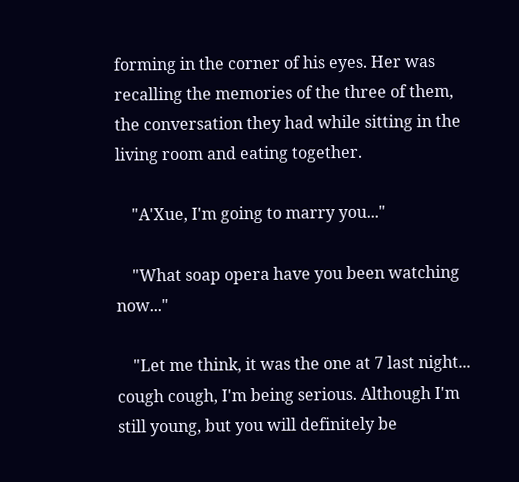forming in the corner of his eyes. Her was recalling the memories of the three of them, the conversation they had while sitting in the living room and eating together.

    "A'Xue, I'm going to marry you..."

    "What soap opera have you been watching now..."

    "Let me think, it was the one at 7 last night... cough cough, I'm being serious. Although I'm still young, but you will definitely be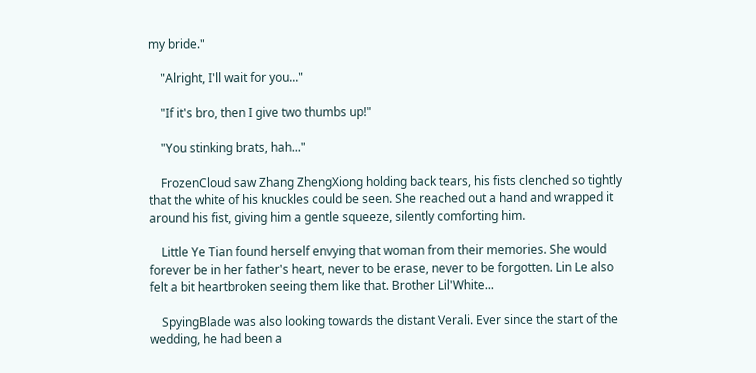my bride."

    "Alright, I'll wait for you..."

    "If it's bro, then I give two thumbs up!"

    "You stinking brats, hah..."

    FrozenCloud saw Zhang ZhengXiong holding back tears, his fists clenched so tightly that the white of his knuckles could be seen. She reached out a hand and wrapped it around his fist, giving him a gentle squeeze, silently comforting him.

    Little Ye Tian found herself envying that woman from their memories. She would forever be in her father's heart, never to be erase, never to be forgotten. Lin Le also felt a bit heartbroken seeing them like that. Brother Lil'White...

    SpyingBlade was also looking towards the distant Verali. Ever since the start of the wedding, he had been a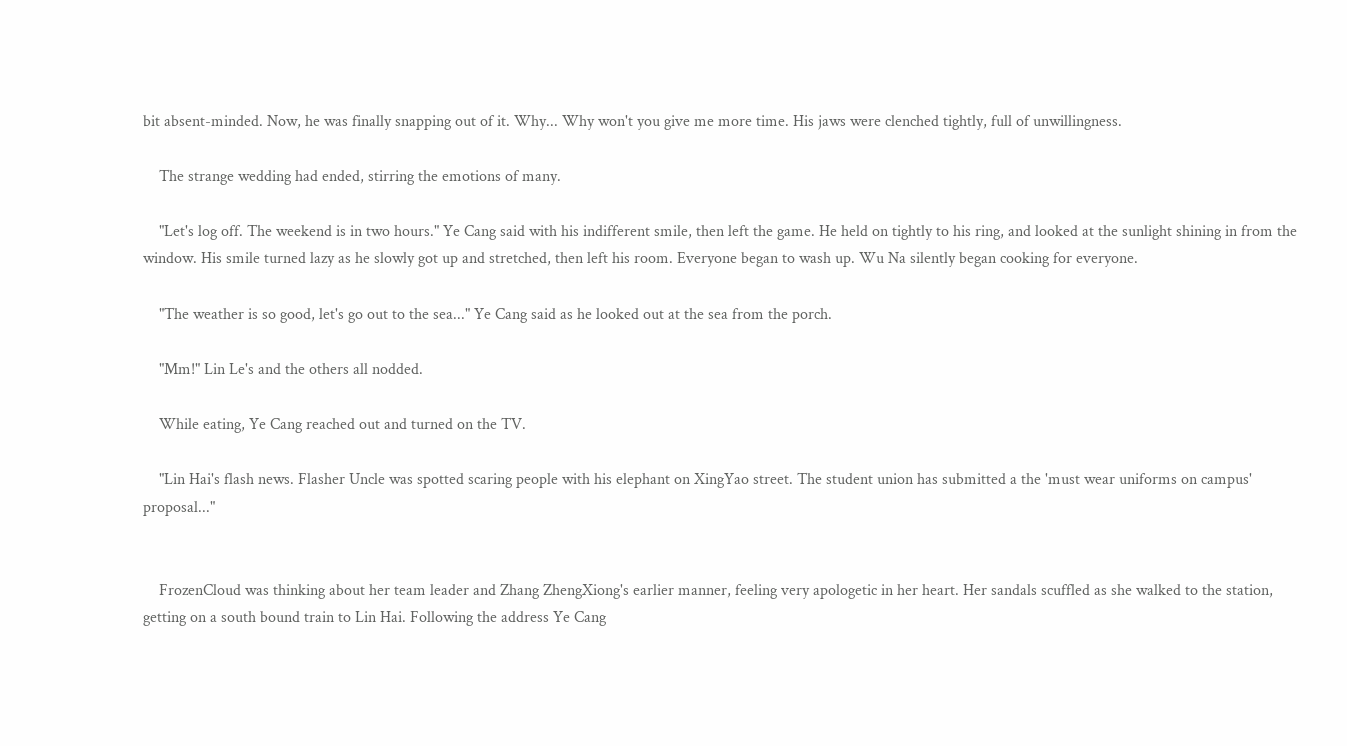bit absent-minded. Now, he was finally snapping out of it. Why... Why won't you give me more time. His jaws were clenched tightly, full of unwillingness.

    The strange wedding had ended, stirring the emotions of many.

    "Let's log off. The weekend is in two hours." Ye Cang said with his indifferent smile, then left the game. He held on tightly to his ring, and looked at the sunlight shining in from the window. His smile turned lazy as he slowly got up and stretched, then left his room. Everyone began to wash up. Wu Na silently began cooking for everyone.

    "The weather is so good, let's go out to the sea..." Ye Cang said as he looked out at the sea from the porch.

    "Mm!" Lin Le's and the others all nodded.

    While eating, Ye Cang reached out and turned on the TV.

    "Lin Hai's flash news. Flasher Uncle was spotted scaring people with his elephant on XingYao street. The student union has submitted a the 'must wear uniforms on campus' proposal..."


    FrozenCloud was thinking about her team leader and Zhang ZhengXiong's earlier manner, feeling very apologetic in her heart. Her sandals scuffled as she walked to the station, getting on a south bound train to Lin Hai. Following the address Ye Cang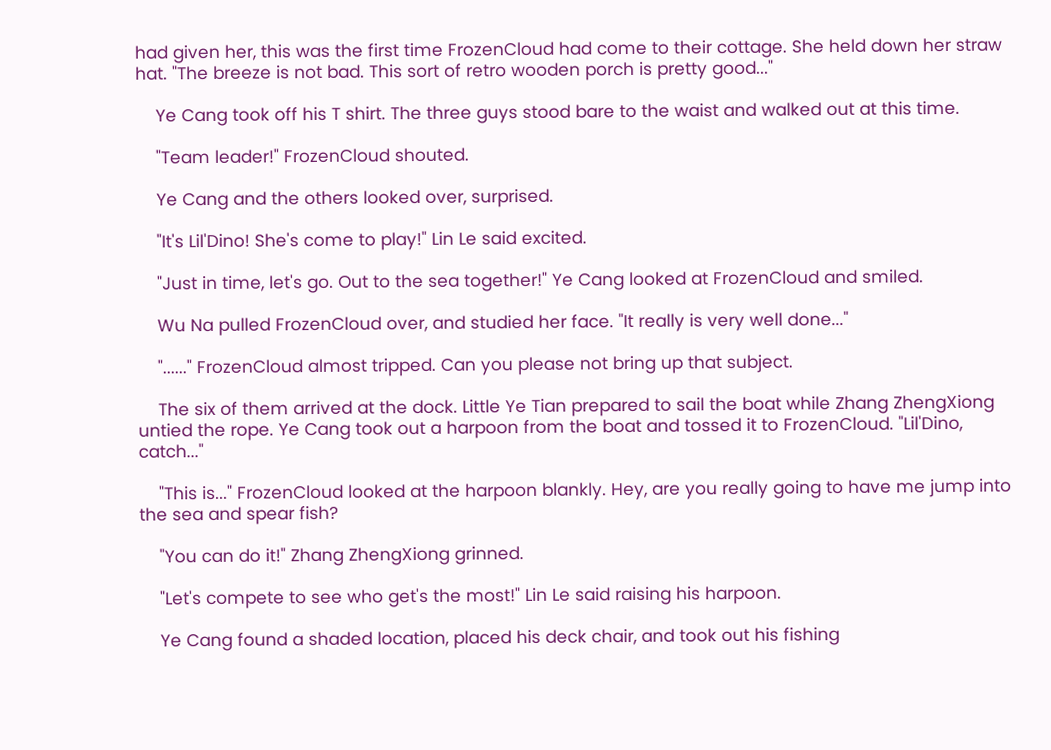had given her, this was the first time FrozenCloud had come to their cottage. She held down her straw hat. "The breeze is not bad. This sort of retro wooden porch is pretty good..."

    Ye Cang took off his T shirt. The three guys stood bare to the waist and walked out at this time.

    "Team leader!" FrozenCloud shouted.

    Ye Cang and the others looked over, surprised.

    "It's Lil'Dino! She's come to play!" Lin Le said excited.

    "Just in time, let's go. Out to the sea together!" Ye Cang looked at FrozenCloud and smiled.

    Wu Na pulled FrozenCloud over, and studied her face. "It really is very well done..."

    "......" FrozenCloud almost tripped. Can you please not bring up that subject.

    The six of them arrived at the dock. Little Ye Tian prepared to sail the boat while Zhang ZhengXiong untied the rope. Ye Cang took out a harpoon from the boat and tossed it to FrozenCloud. "Lil'Dino, catch..."

    "This is..." FrozenCloud looked at the harpoon blankly. Hey, are you really going to have me jump into the sea and spear fish?

    "You can do it!" Zhang ZhengXiong grinned.

    "Let's compete to see who get's the most!" Lin Le said raising his harpoon.

    Ye Cang found a shaded location, placed his deck chair, and took out his fishing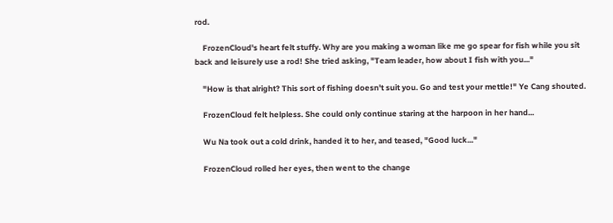rod.

    FrozenCloud's heart felt stuffy. Why are you making a woman like me go spear for fish while you sit back and leisurely use a rod! She tried asking, "Team leader, how about I fish with you..."

    "How is that alright? This sort of fishing doesn't suit you. Go and test your mettle!" Ye Cang shouted.

    FrozenCloud felt helpless. She could only continue staring at the harpoon in her hand...

    Wu Na took out a cold drink, handed it to her, and teased, "Good luck..."

    FrozenCloud rolled her eyes, then went to the change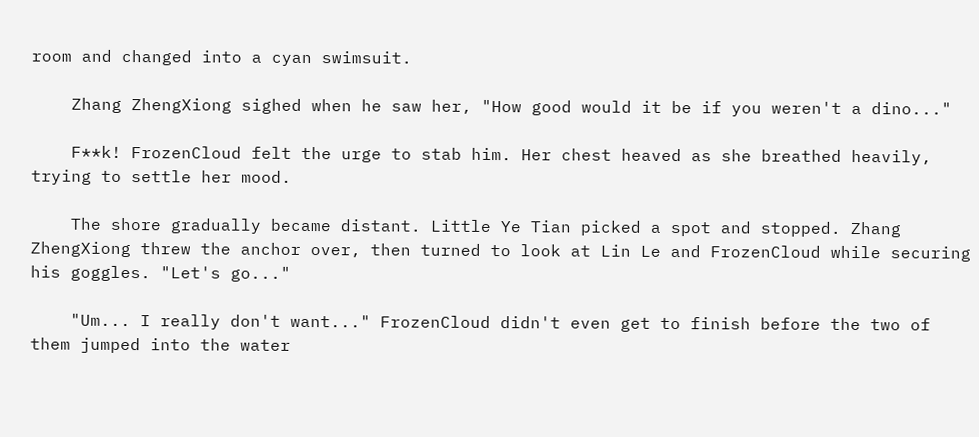room and changed into a cyan swimsuit.

    Zhang ZhengXiong sighed when he saw her, "How good would it be if you weren't a dino..."

    F**k! FrozenCloud felt the urge to stab him. Her chest heaved as she breathed heavily, trying to settle her mood.

    The shore gradually became distant. Little Ye Tian picked a spot and stopped. Zhang ZhengXiong threw the anchor over, then turned to look at Lin Le and FrozenCloud while securing his goggles. "Let's go..."

    "Um... I really don't want..." FrozenCloud didn't even get to finish before the two of them jumped into the water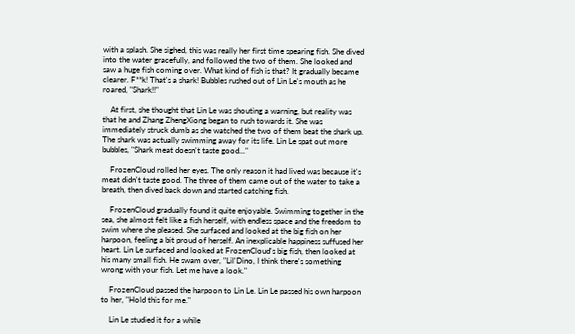with a splash. She sighed, this was really her first time spearing fish. She dived into the water gracefully, and followed the two of them. She looked and saw a huge fish coming over. What kind of fish is that? It gradually became clearer. F**k! That's a shark! Bubbles rushed out of Lin Le's mouth as he roared, "Shark!!"

    At first, she thought that Lin Le was shouting a warning, but reality was that he and Zhang ZhengXiong began to rush towards it. She was immediately struck dumb as she watched the two of them beat the shark up. The shark was actually swimming away for its life. Lin Le spat out more bubbles, "Shark meat doesn't taste good..."

    FrozenCloud rolled her eyes. The only reason it had lived was because it's meat didn't taste good. The three of them came out of the water to take a breath, then dived back down and started catching fish.

    FrozenCloud gradually found it quite enjoyable. Swimming together in the sea, she almost felt like a fish herself, with endless space and the freedom to swim where she pleased. She surfaced and looked at the big fish on her harpoon, feeling a bit proud of herself. An inexplicable happiness suffused her heart. Lin Le surfaced and looked at FrozenCloud's big fish, then looked at his many small fish. He swam over, "Lil'Dino, I think there's something wrong with your fish. Let me have a look."

    FrozenCloud passed the harpoon to Lin Le. Lin Le passed his own harpoon to her, "Hold this for me."

    Lin Le studied it for a while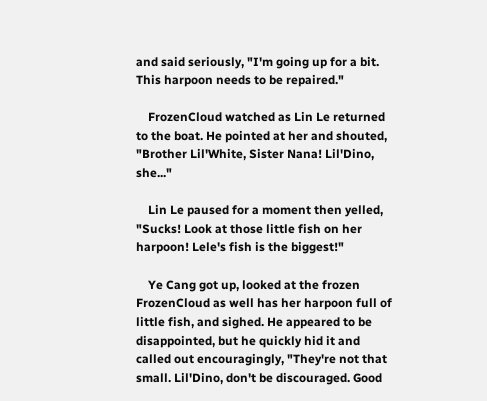and said seriously, "I'm going up for a bit. This harpoon needs to be repaired."

    FrozenCloud watched as Lin Le returned to the boat. He pointed at her and shouted, "Brother Lil'White, Sister Nana! Lil'Dino, she..."

    Lin Le paused for a moment then yelled, "Sucks! Look at those little fish on her harpoon! Lele's fish is the biggest!"

    Ye Cang got up, looked at the frozen FrozenCloud as well has her harpoon full of little fish, and sighed. He appeared to be disappointed, but he quickly hid it and called out encouragingly, "They're not that small. Lil'Dino, don't be discouraged. Good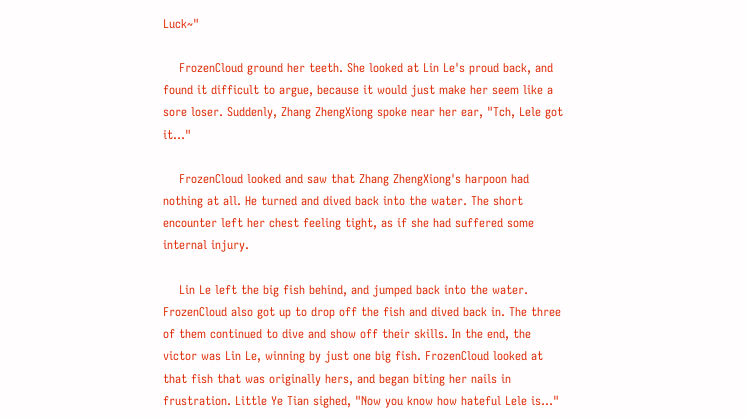Luck~"

    FrozenCloud ground her teeth. She looked at Lin Le's proud back, and found it difficult to argue, because it would just make her seem like a sore loser. Suddenly, Zhang ZhengXiong spoke near her ear, "Tch, Lele got it..."

    FrozenCloud looked and saw that Zhang ZhengXiong's harpoon had nothing at all. He turned and dived back into the water. The short encounter left her chest feeling tight, as if she had suffered some internal injury.

    Lin Le left the big fish behind, and jumped back into the water. FrozenCloud also got up to drop off the fish and dived back in. The three of them continued to dive and show off their skills. In the end, the victor was Lin Le, winning by just one big fish. FrozenCloud looked at that fish that was originally hers, and began biting her nails in frustration. Little Ye Tian sighed, "Now you know how hateful Lele is..."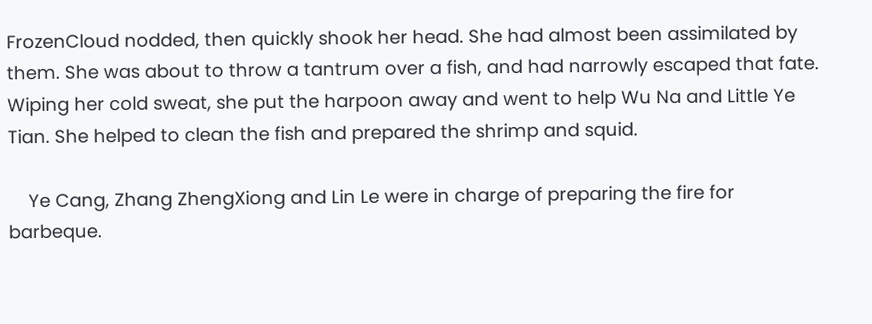FrozenCloud nodded, then quickly shook her head. She had almost been assimilated by them. She was about to throw a tantrum over a fish, and had narrowly escaped that fate. Wiping her cold sweat, she put the harpoon away and went to help Wu Na and Little Ye Tian. She helped to clean the fish and prepared the shrimp and squid.

    Ye Cang, Zhang ZhengXiong and Lin Le were in charge of preparing the fire for barbeque.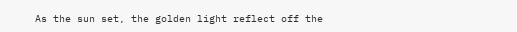As the sun set, the golden light reflect off the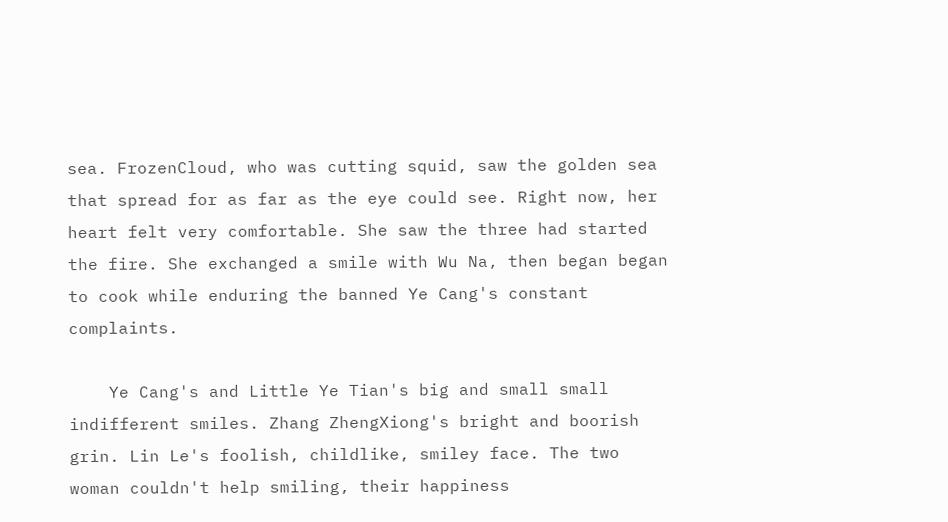sea. FrozenCloud, who was cutting squid, saw the golden sea that spread for as far as the eye could see. Right now, her heart felt very comfortable. She saw the three had started the fire. She exchanged a smile with Wu Na, then began began to cook while enduring the banned Ye Cang's constant complaints.

    Ye Cang's and Little Ye Tian's big and small small indifferent smiles. Zhang ZhengXiong's bright and boorish grin. Lin Le's foolish, childlike, smiley face. The two woman couldn't help smiling, their happiness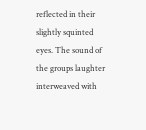reflected in their slightly squinted eyes. The sound of the groups laughter interweaved with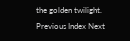the golden twilight.
Previous Index Next